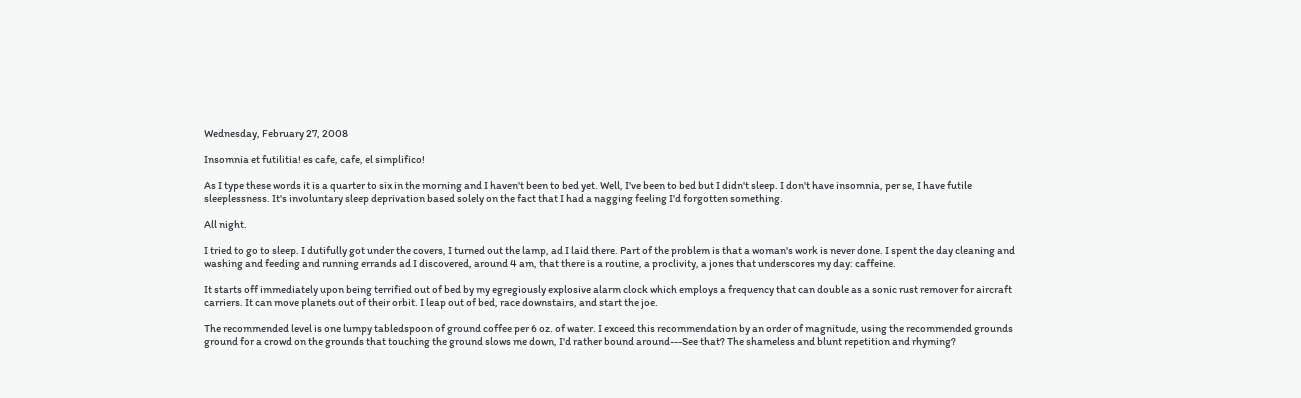Wednesday, February 27, 2008

Insomnia et futilitia! es cafe, cafe, el simplifico!

As I type these words it is a quarter to six in the morning and I haven't been to bed yet. Well, I've been to bed but I didn't sleep. I don't have insomnia, per se, I have futile sleeplessness. It's involuntary sleep deprivation based solely on the fact that I had a nagging feeling I'd forgotten something.

All night.

I tried to go to sleep. I dutifully got under the covers, I turned out the lamp, ad I laid there. Part of the problem is that a woman's work is never done. I spent the day cleaning and washing and feeding and running errands ad I discovered, around 4 am, that there is a routine, a proclivity, a jones that underscores my day: caffeine.

It starts off immediately upon being terrified out of bed by my egregiously explosive alarm clock which employs a frequency that can double as a sonic rust remover for aircraft carriers. It can move planets out of their orbit. I leap out of bed, race downstairs, and start the joe.

The recommended level is one lumpy tabledspoon of ground coffee per 6 oz. of water. I exceed this recommendation by an order of magnitude, using the recommended grounds ground for a crowd on the grounds that touching the ground slows me down, I'd rather bound around---See that? The shameless and blunt repetition and rhyming?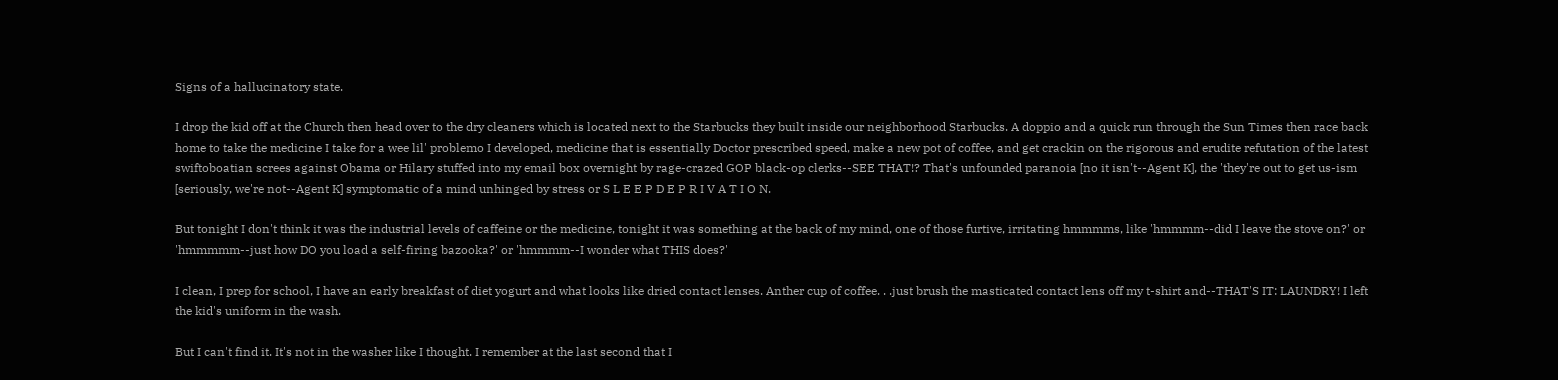Signs of a hallucinatory state.

I drop the kid off at the Church then head over to the dry cleaners which is located next to the Starbucks they built inside our neighborhood Starbucks. A doppio and a quick run through the Sun Times then race back home to take the medicine I take for a wee lil' problemo I developed, medicine that is essentially Doctor prescribed speed, make a new pot of coffee, and get crackin on the rigorous and erudite refutation of the latest swiftoboatian screes against Obama or Hilary stuffed into my email box overnight by rage-crazed GOP black-op clerks--SEE THAT!? That's unfounded paranoia [no it isn't--Agent K], the 'they're out to get us-ism [seriously, we're not--Agent K] symptomatic of a mind unhinged by stress or S L E E P D E P R I V A T I O N.

But tonight I don't think it was the industrial levels of caffeine or the medicine, tonight it was something at the back of my mind, one of those furtive, irritating hmmmms, like 'hmmmm--did I leave the stove on?' or 'hmmmmm--just how DO you load a self-firing bazooka?' or 'hmmmm--I wonder what THIS does?'

I clean, I prep for school, I have an early breakfast of diet yogurt and what looks like dried contact lenses. Anther cup of coffee. . .just brush the masticated contact lens off my t-shirt and--THAT'S IT: LAUNDRY! I left the kid's uniform in the wash.

But I can't find it. It's not in the washer like I thought. I remember at the last second that I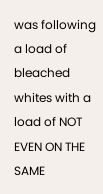was following a load of bleached whites with a load of NOT EVEN ON THE SAME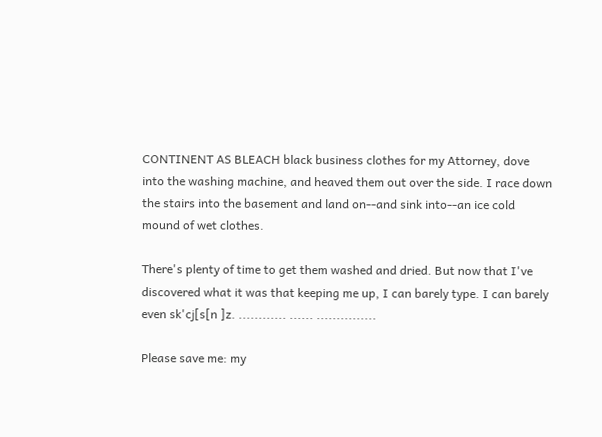CONTINENT AS BLEACH black business clothes for my Attorney, dove into the washing machine, and heaved them out over the side. I race down the stairs into the basement and land on--and sink into--an ice cold mound of wet clothes.

There's plenty of time to get them washed and dried. But now that I've discovered what it was that keeping me up, I can barely type. I can barely even sk'cj[s[n ]z. ............ ...... ...............

Please save me: my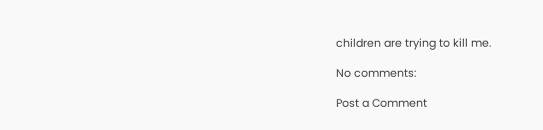children are trying to kill me.

No comments:

Post a Comment